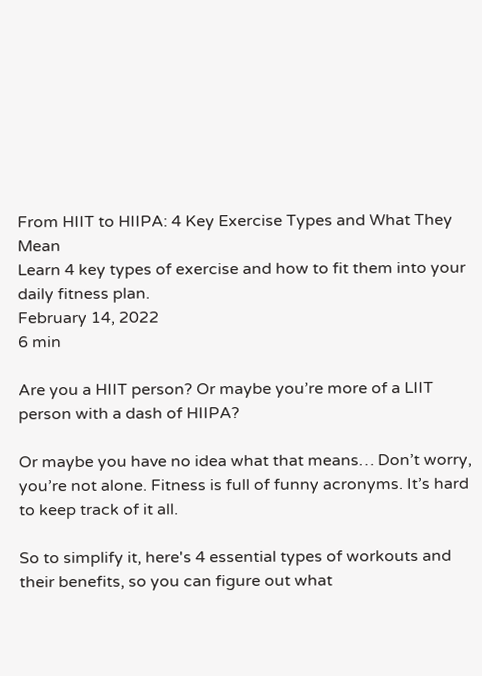From HIIT to HIIPA: 4 Key Exercise Types and What They Mean
Learn 4 key types of exercise and how to fit them into your daily fitness plan.
February 14, 2022
6 min

Are you a HIIT person? Or maybe you’re more of a LIIT person with a dash of HIIPA?

Or maybe you have no idea what that means… Don’t worry, you’re not alone. Fitness is full of funny acronyms. It’s hard to keep track of it all.

So to simplify it, here's 4 essential types of workouts and their benefits, so you can figure out what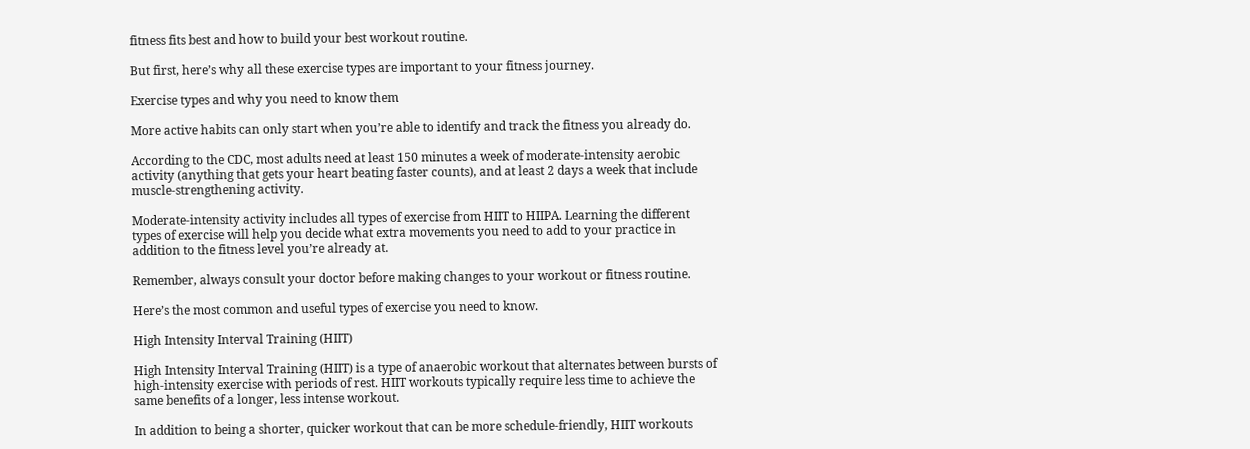fitness fits best and how to build your best workout routine.

But first, here’s why all these exercise types are important to your fitness journey.

Exercise types and why you need to know them

More active habits can only start when you’re able to identify and track the fitness you already do.

According to the CDC, most adults need at least 150 minutes a week of moderate-intensity aerobic activity (anything that gets your heart beating faster counts), and at least 2 days a week that include muscle-strengthening activity.

Moderate-intensity activity includes all types of exercise from HIIT to HIIPA. Learning the different types of exercise will help you decide what extra movements you need to add to your practice in addition to the fitness level you’re already at.

Remember, always consult your doctor before making changes to your workout or fitness routine.

Here’s the most common and useful types of exercise you need to know.

High Intensity Interval Training (HIIT)

High Intensity Interval Training (HIIT) is a type of anaerobic workout that alternates between bursts of high-intensity exercise with periods of rest. HIIT workouts typically require less time to achieve the same benefits of a longer, less intense workout.

In addition to being a shorter, quicker workout that can be more schedule-friendly, HIIT workouts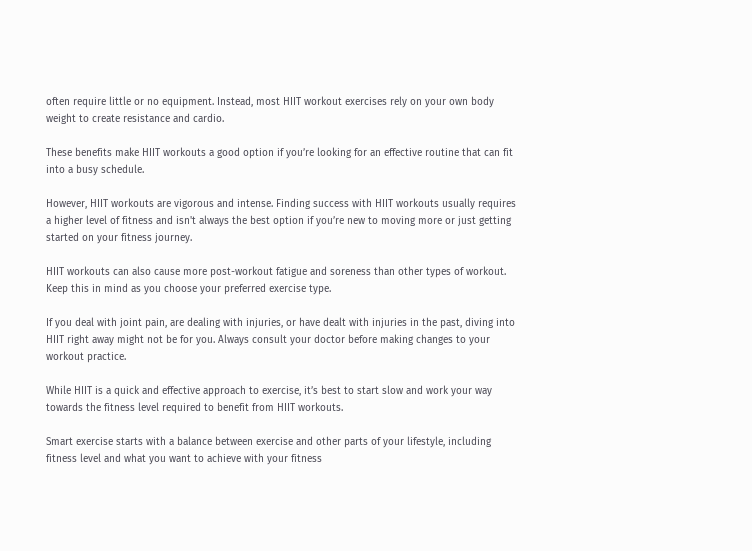often require little or no equipment. Instead, most HIIT workout exercises rely on your own body weight to create resistance and cardio.

These benefits make HIIT workouts a good option if you’re looking for an effective routine that can fit into a busy schedule.

However, HIIT workouts are vigorous and intense. Finding success with HIIT workouts usually requires a higher level of fitness and isn't always the best option if you’re new to moving more or just getting started on your fitness journey.

HIIT workouts can also cause more post-workout fatigue and soreness than other types of workout. Keep this in mind as you choose your preferred exercise type.

If you deal with joint pain, are dealing with injuries, or have dealt with injuries in the past, diving into HIIT right away might not be for you. Always consult your doctor before making changes to your workout practice.

While HIIT is a quick and effective approach to exercise, it’s best to start slow and work your way towards the fitness level required to benefit from HIIT workouts.

Smart exercise starts with a balance between exercise and other parts of your lifestyle, including fitness level and what you want to achieve with your fitness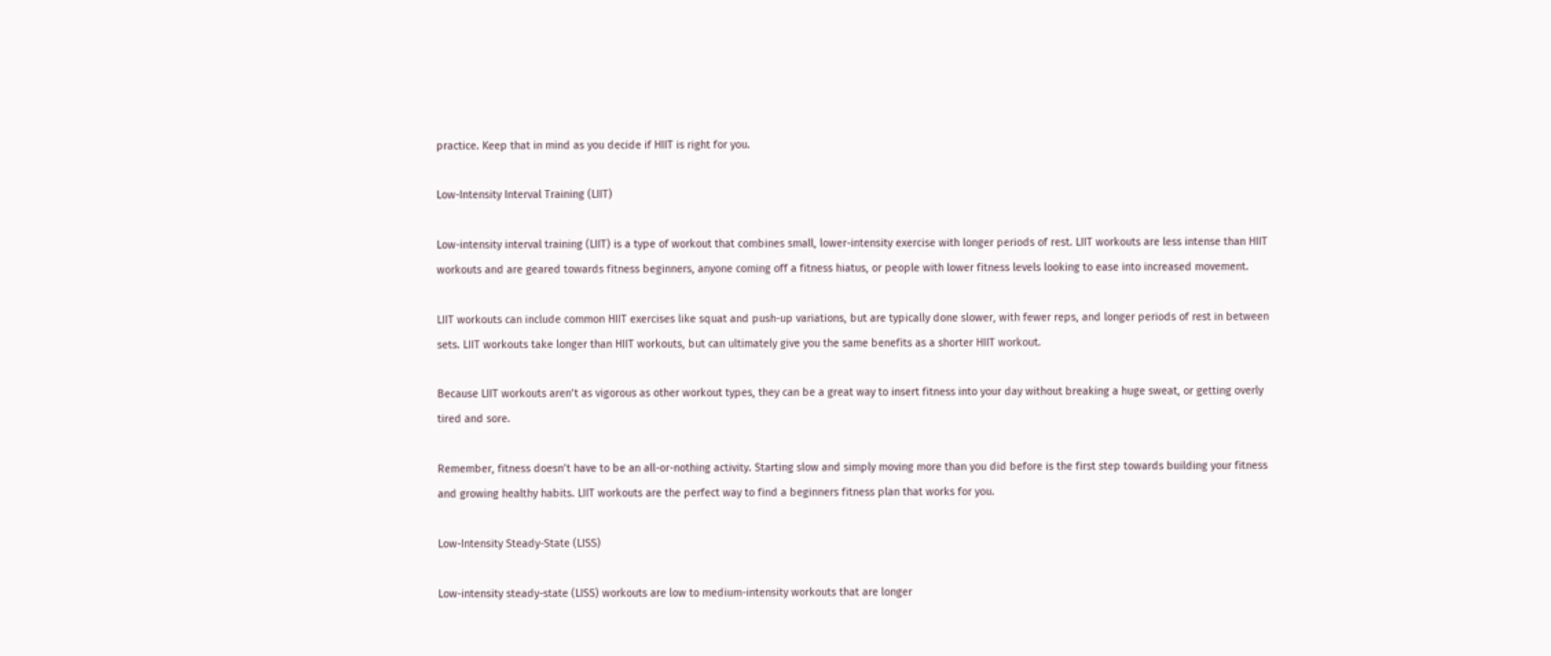practice. Keep that in mind as you decide if HIIT is right for you.

Low-Intensity Interval Training (LIIT)

Low-intensity interval training (LIIT) is a type of workout that combines small, lower-intensity exercise with longer periods of rest. LIIT workouts are less intense than HIIT workouts and are geared towards fitness beginners, anyone coming off a fitness hiatus, or people with lower fitness levels looking to ease into increased movement.

LIIT workouts can include common HIIT exercises like squat and push-up variations, but are typically done slower, with fewer reps, and longer periods of rest in between sets. LIIT workouts take longer than HIIT workouts, but can ultimately give you the same benefits as a shorter HIIT workout.

Because LIIT workouts aren’t as vigorous as other workout types, they can be a great way to insert fitness into your day without breaking a huge sweat, or getting overly tired and sore.

Remember, fitness doesn’t have to be an all-or-nothing activity. Starting slow and simply moving more than you did before is the first step towards building your fitness and growing healthy habits. LIIT workouts are the perfect way to find a beginners fitness plan that works for you.

Low-Intensity Steady-State (LISS)

Low-intensity steady-state (LISS) workouts are low to medium-intensity workouts that are longer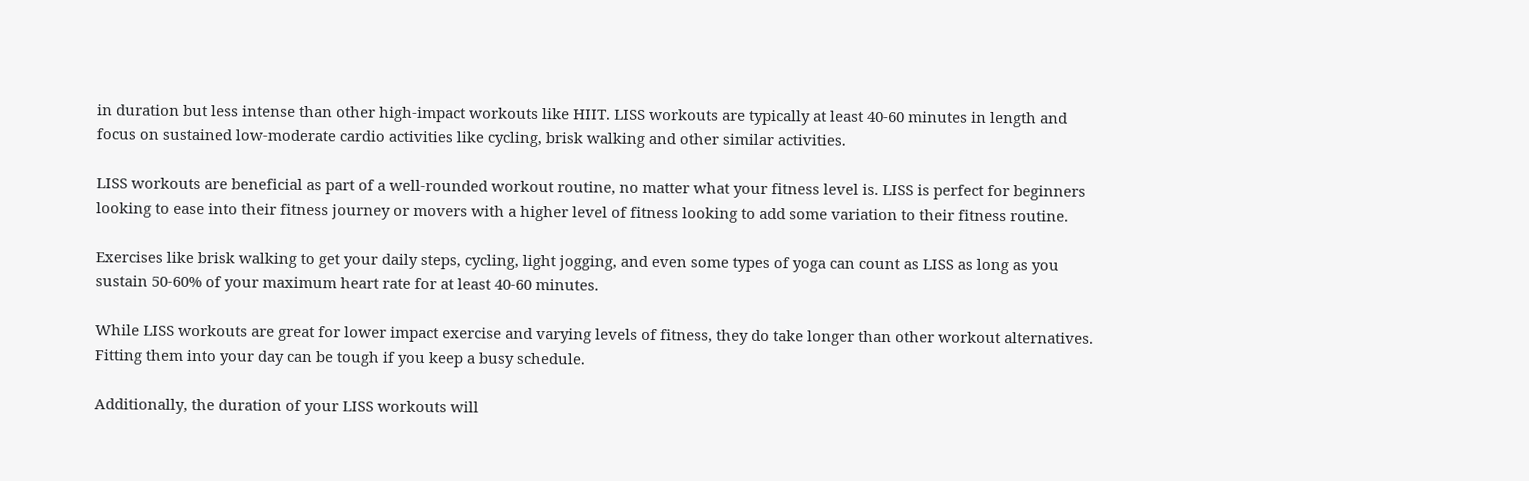in duration but less intense than other high-impact workouts like HIIT. LISS workouts are typically at least 40-60 minutes in length and focus on sustained low-moderate cardio activities like cycling, brisk walking and other similar activities.

LISS workouts are beneficial as part of a well-rounded workout routine, no matter what your fitness level is. LISS is perfect for beginners looking to ease into their fitness journey or movers with a higher level of fitness looking to add some variation to their fitness routine.

Exercises like brisk walking to get your daily steps, cycling, light jogging, and even some types of yoga can count as LISS as long as you sustain 50-60% of your maximum heart rate for at least 40-60 minutes.

While LISS workouts are great for lower impact exercise and varying levels of fitness, they do take longer than other workout alternatives. Fitting them into your day can be tough if you keep a busy schedule.

Additionally, the duration of your LISS workouts will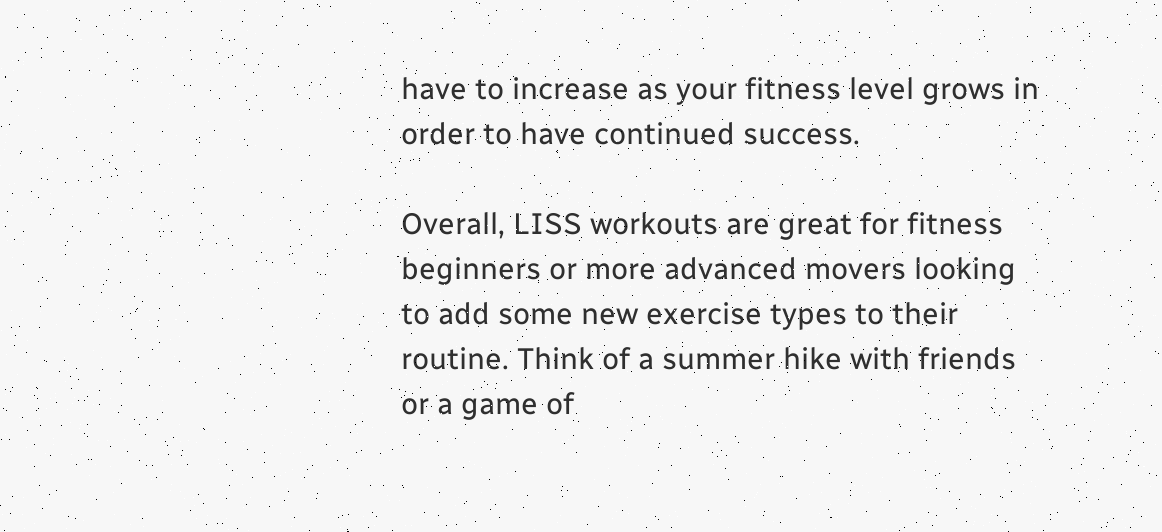have to increase as your fitness level grows in order to have continued success.

Overall, LISS workouts are great for fitness beginners or more advanced movers looking to add some new exercise types to their routine. Think of a summer hike with friends or a game of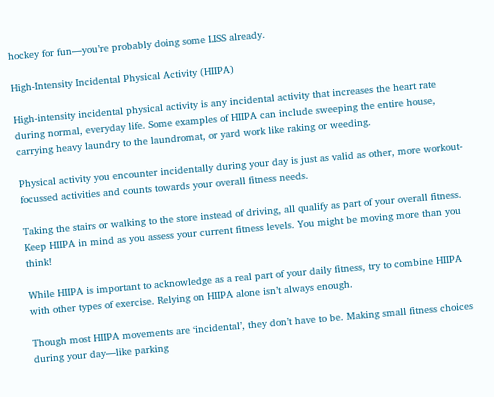hockey for fun—you’re probably doing some LISS already.

High-Intensity Incidental Physical Activity (HIIPA)

High-intensity incidental physical activity is any incidental activity that increases the heart rate during normal, everyday life. Some examples of HIIPA can include sweeping the entire house, carrying heavy laundry to the laundromat, or yard work like raking or weeding.

Physical activity you encounter incidentally during your day is just as valid as other, more workout-focussed activities and counts towards your overall fitness needs.

Taking the stairs or walking to the store instead of driving, all qualify as part of your overall fitness. Keep HIIPA in mind as you assess your current fitness levels. You might be moving more than you think!

While HIIPA is important to acknowledge as a real part of your daily fitness, try to combine HIIPA with other types of exercise. Relying on HIIPA alone isn’t always enough.

Though most HIIPA movements are ‘incidental’, they don’t have to be. Making small fitness choices during your day—like parking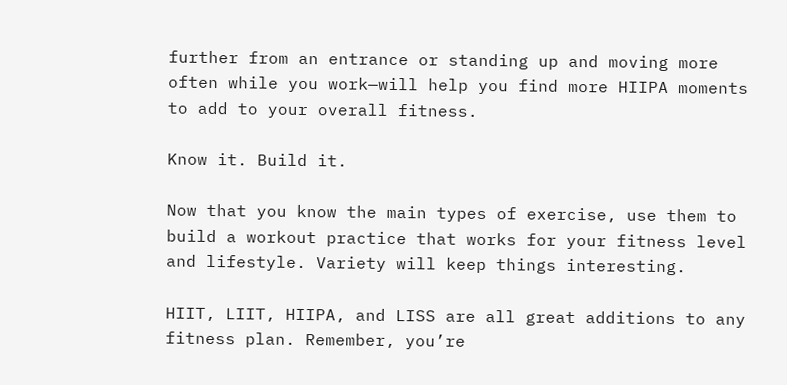further from an entrance or standing up and moving more often while you work—will help you find more HIIPA moments to add to your overall fitness.

Know it. Build it.

Now that you know the main types of exercise, use them to build a workout practice that works for your fitness level and lifestyle. Variety will keep things interesting.

HIIT, LIIT, HIIPA, and LISS are all great additions to any fitness plan. Remember, you’re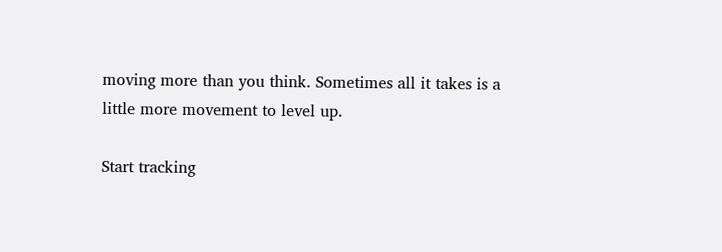moving more than you think. Sometimes all it takes is a little more movement to level up.

Start tracking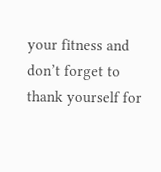your fitness and don’t forget to thank yourself for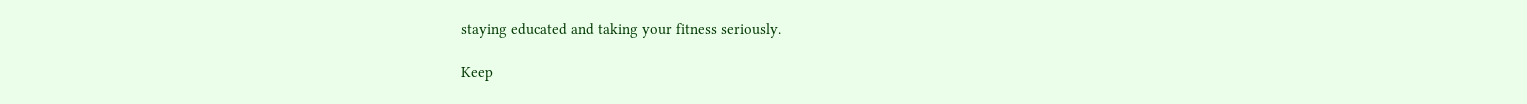staying educated and taking your fitness seriously.

Keep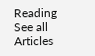Reading
See all Articles